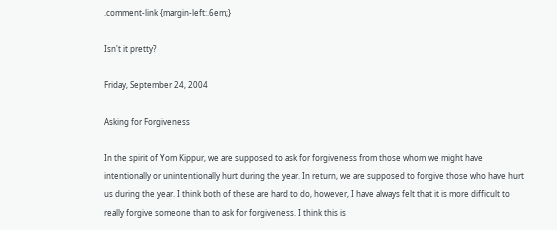.comment-link {margin-left:.6em;}

Isn't it pretty?

Friday, September 24, 2004

Asking for Forgiveness

In the spirit of Yom Kippur, we are supposed to ask for forgiveness from those whom we might have intentionally or unintentionally hurt during the year. In return, we are supposed to forgive those who have hurt us during the year. I think both of these are hard to do, however, I have always felt that it is more difficult to really forgive someone than to ask for forgiveness. I think this is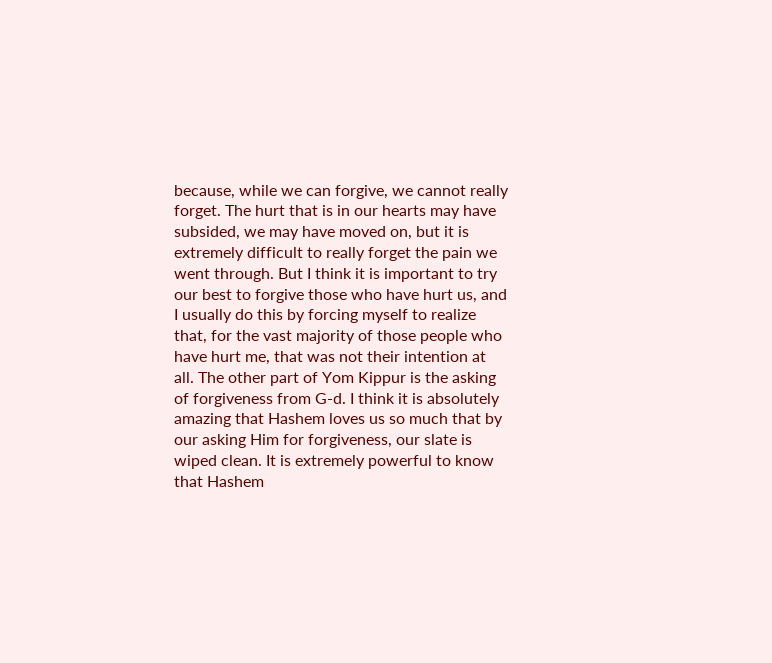because, while we can forgive, we cannot really forget. The hurt that is in our hearts may have subsided, we may have moved on, but it is extremely difficult to really forget the pain we went through. But I think it is important to try our best to forgive those who have hurt us, and I usually do this by forcing myself to realize that, for the vast majority of those people who have hurt me, that was not their intention at all. The other part of Yom Kippur is the asking of forgiveness from G-d. I think it is absolutely amazing that Hashem loves us so much that by our asking Him for forgiveness, our slate is wiped clean. It is extremely powerful to know that Hashem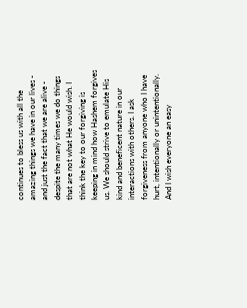continues to bless us with all the amazing things we have in our lives - and just the fact that we are alive - despite the many times we do things that are not what He would wish. I think the key to our forgiving is keeping in mind how Hashem forgives us. We should strive to emulate His kind and beneficent nature in our interactions with others. I ask forgiveness from anyone who I have hurt, intentionally or unintentionally. And I wish everyone an easy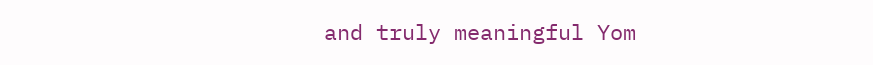and truly meaningful Yom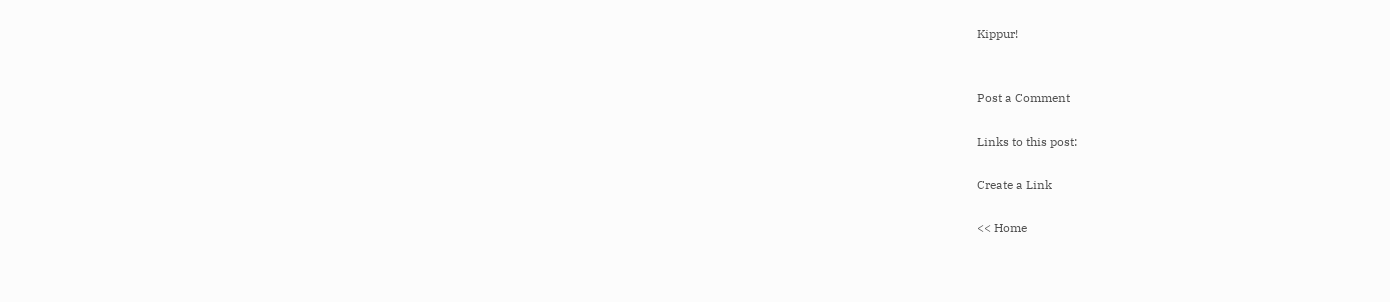Kippur!


Post a Comment

Links to this post:

Create a Link

<< Home